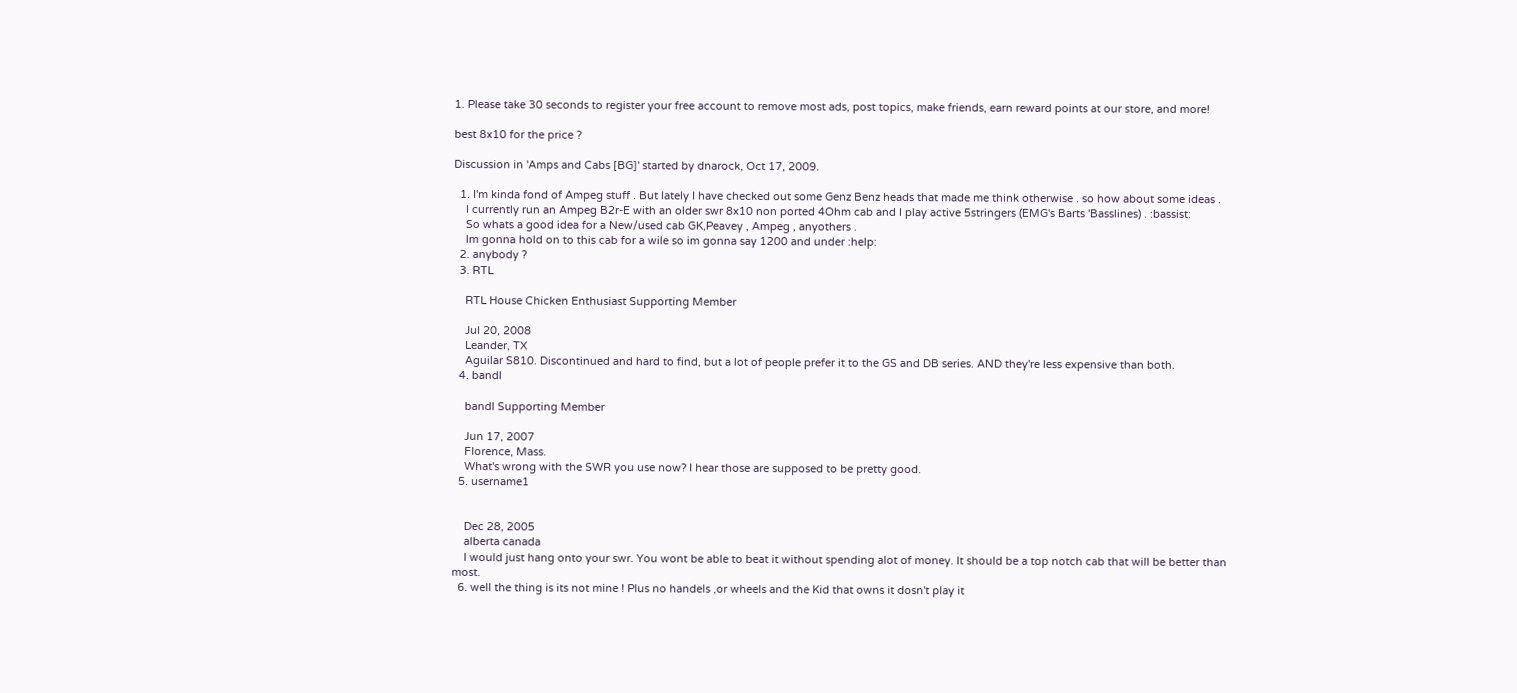1. Please take 30 seconds to register your free account to remove most ads, post topics, make friends, earn reward points at our store, and more!

best 8x10 for the price ?

Discussion in 'Amps and Cabs [BG]' started by dnarock, Oct 17, 2009.

  1. I'm kinda fond of Ampeg stuff . But lately I have checked out some Genz Benz heads that made me think otherwise . so how about some ideas .
    I currently run an Ampeg B2r-E with an older swr 8x10 non ported 4Ohm cab and I play active 5stringers (EMG's Barts 'Basslines) . :bassist:
    So whats a good idea for a New/used cab GK,Peavey , Ampeg , anyothers .
    Im gonna hold on to this cab for a wile so im gonna say 1200 and under :help:
  2. anybody ?
  3. RTL

    RTL House Chicken Enthusiast Supporting Member

    Jul 20, 2008
    Leander, TX
    Aguilar S810. Discontinued and hard to find, but a lot of people prefer it to the GS and DB series. AND they're less expensive than both.
  4. bandl

    bandl Supporting Member

    Jun 17, 2007
    Florence, Mass.
    What's wrong with the SWR you use now? I hear those are supposed to be pretty good.
  5. username1


    Dec 28, 2005
    alberta canada
    I would just hang onto your swr. You wont be able to beat it without spending alot of money. It should be a top notch cab that will be better than most.
  6. well the thing is its not mine ! Plus no handels ,or wheels and the Kid that owns it dosn't play it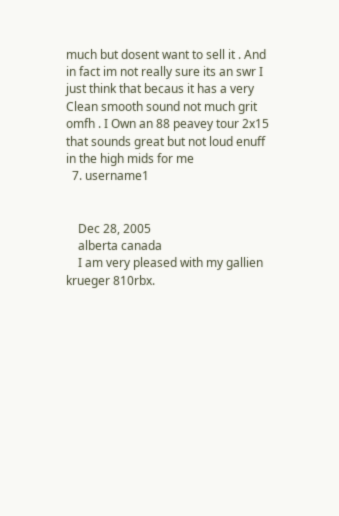much but dosent want to sell it . And in fact im not really sure its an swr I just think that becaus it has a very Clean smooth sound not much grit omfh . I Own an 88 peavey tour 2x15 that sounds great but not loud enuff in the high mids for me
  7. username1


    Dec 28, 2005
    alberta canada
    I am very pleased with my gallien krueger 810rbx.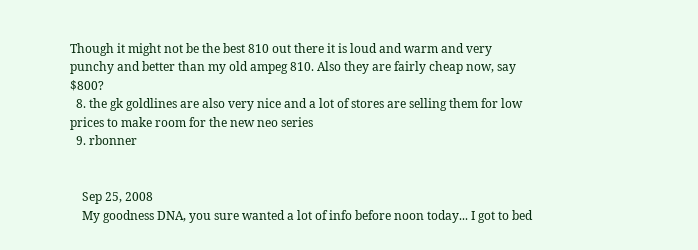Though it might not be the best 810 out there it is loud and warm and very punchy and better than my old ampeg 810. Also they are fairly cheap now, say $800?
  8. the gk goldlines are also very nice and a lot of stores are selling them for low prices to make room for the new neo series
  9. rbonner


    Sep 25, 2008
    My goodness DNA, you sure wanted a lot of info before noon today... I got to bed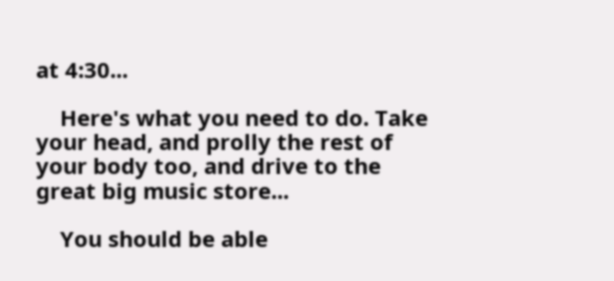at 4:30...

    Here's what you need to do. Take your head, and prolly the rest of your body too, and drive to the great big music store...

    You should be able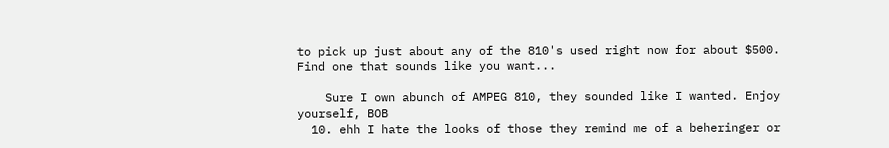to pick up just about any of the 810's used right now for about $500. Find one that sounds like you want...

    Sure I own abunch of AMPEG 810, they sounded like I wanted. Enjoy yourself, BOB
  10. ehh I hate the looks of those they remind me of a beheringer or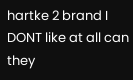hartke 2 brand I DONT like at all can they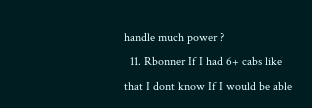handle much power ?
  11. Rbonner If I had 6+ cabs like that I dont know If I would be able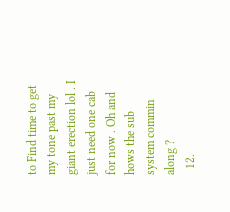to Find time to get my tone past my giant erection lol . I just need one cab for now . Oh and hows the sub system commin along ?
  12.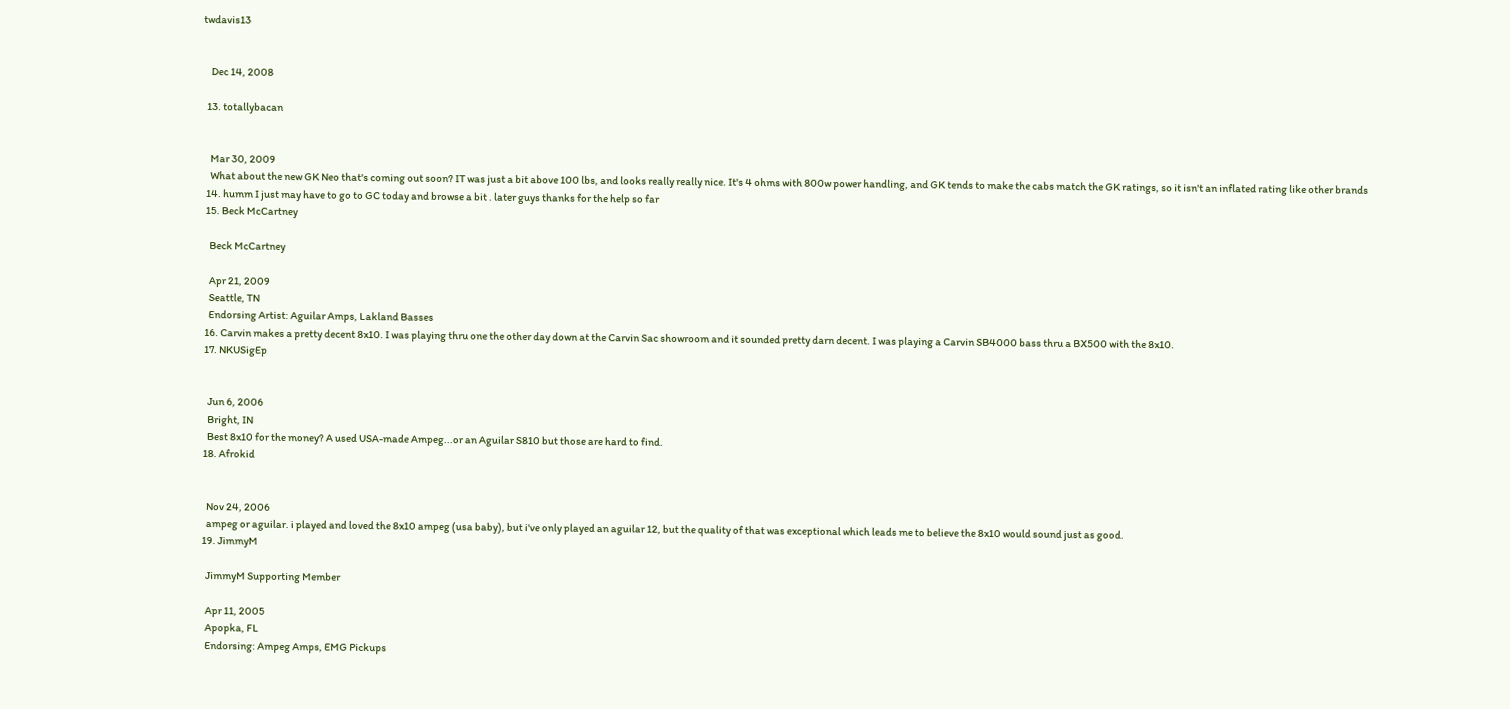twdavis13


    Dec 14, 2008

  13. totallybacan


    Mar 30, 2009
    What about the new GK Neo that's coming out soon? IT was just a bit above 100 lbs, and looks really really nice. It's 4 ohms with 800w power handling, and GK tends to make the cabs match the GK ratings, so it isn't an inflated rating like other brands
  14. humm I just may have to go to GC today and browse a bit . later guys thanks for the help so far
  15. Beck McCartney

    Beck McCartney

    Apr 21, 2009
    Seattle, TN
    Endorsing Artist: Aguilar Amps, Lakland Basses
  16. Carvin makes a pretty decent 8x10. I was playing thru one the other day down at the Carvin Sac showroom and it sounded pretty darn decent. I was playing a Carvin SB4000 bass thru a BX500 with the 8x10.
  17. NKUSigEp


    Jun 6, 2006
    Bright, IN
    Best 8x10 for the money? A used USA-made Ampeg...or an Aguilar S810 but those are hard to find.
  18. Afrokid


    Nov 24, 2006
    ampeg or aguilar. i played and loved the 8x10 ampeg (usa baby), but i've only played an aguilar 12, but the quality of that was exceptional which leads me to believe the 8x10 would sound just as good.
  19. JimmyM

    JimmyM Supporting Member

    Apr 11, 2005
    Apopka, FL
    Endorsing: Ampeg Amps, EMG Pickups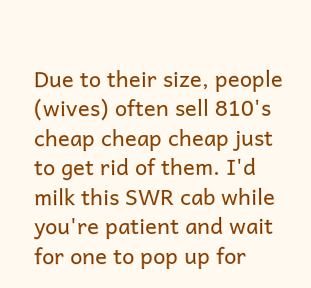Due to their size, people (wives) often sell 810's cheap cheap cheap just to get rid of them. I'd milk this SWR cab while you're patient and wait for one to pop up for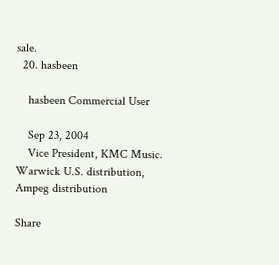sale.
  20. hasbeen

    hasbeen Commercial User

    Sep 23, 2004
    Vice President, KMC Music. Warwick U.S. distribution, Ampeg distribution

Share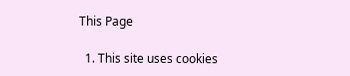This Page

  1. This site uses cookies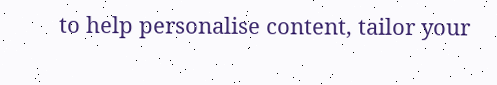to help personalise content, tailor your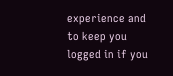experience and to keep you logged in if you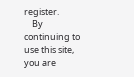register.
    By continuing to use this site, you are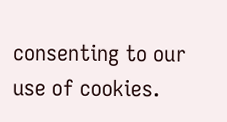consenting to our use of cookies.